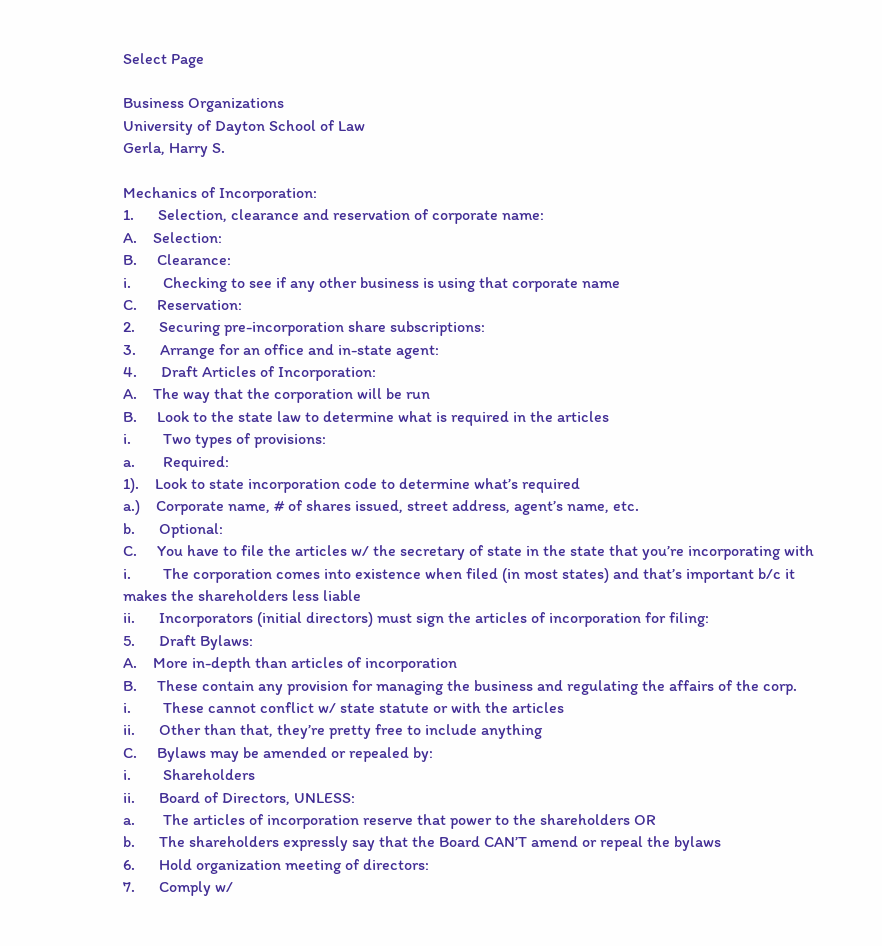Select Page

Business Organizations
University of Dayton School of Law
Gerla, Harry S.

Mechanics of Incorporation:
1.      Selection, clearance and reservation of corporate name:
A.    Selection:
B.     Clearance:
i.        Checking to see if any other business is using that corporate name
C.     Reservation:
2.      Securing pre-incorporation share subscriptions:
3.      Arrange for an office and in-state agent:
4.      Draft Articles of Incorporation:
A.    The way that the corporation will be run
B.     Look to the state law to determine what is required in the articles
i.        Two types of provisions:
a.       Required:
1).    Look to state incorporation code to determine what’s required
a.)    Corporate name, # of shares issued, street address, agent’s name, etc.
b.      Optional:
C.     You have to file the articles w/ the secretary of state in the state that you’re incorporating with
i.        The corporation comes into existence when filed (in most states) and that’s important b/c it makes the shareholders less liable
ii.      Incorporators (initial directors) must sign the articles of incorporation for filing:
5.      Draft Bylaws:
A.    More in-depth than articles of incorporation
B.     These contain any provision for managing the business and regulating the affairs of the corp.
i.        These cannot conflict w/ state statute or with the articles
ii.      Other than that, they’re pretty free to include anything
C.     Bylaws may be amended or repealed by:
i.        Shareholders
ii.      Board of Directors, UNLESS:
a.       The articles of incorporation reserve that power to the shareholders OR
b.      The shareholders expressly say that the Board CAN’T amend or repeal the bylaws
6.      Hold organization meeting of directors:
7.      Comply w/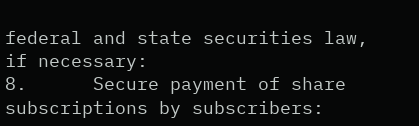federal and state securities law, if necessary:
8.      Secure payment of share subscriptions by subscribers: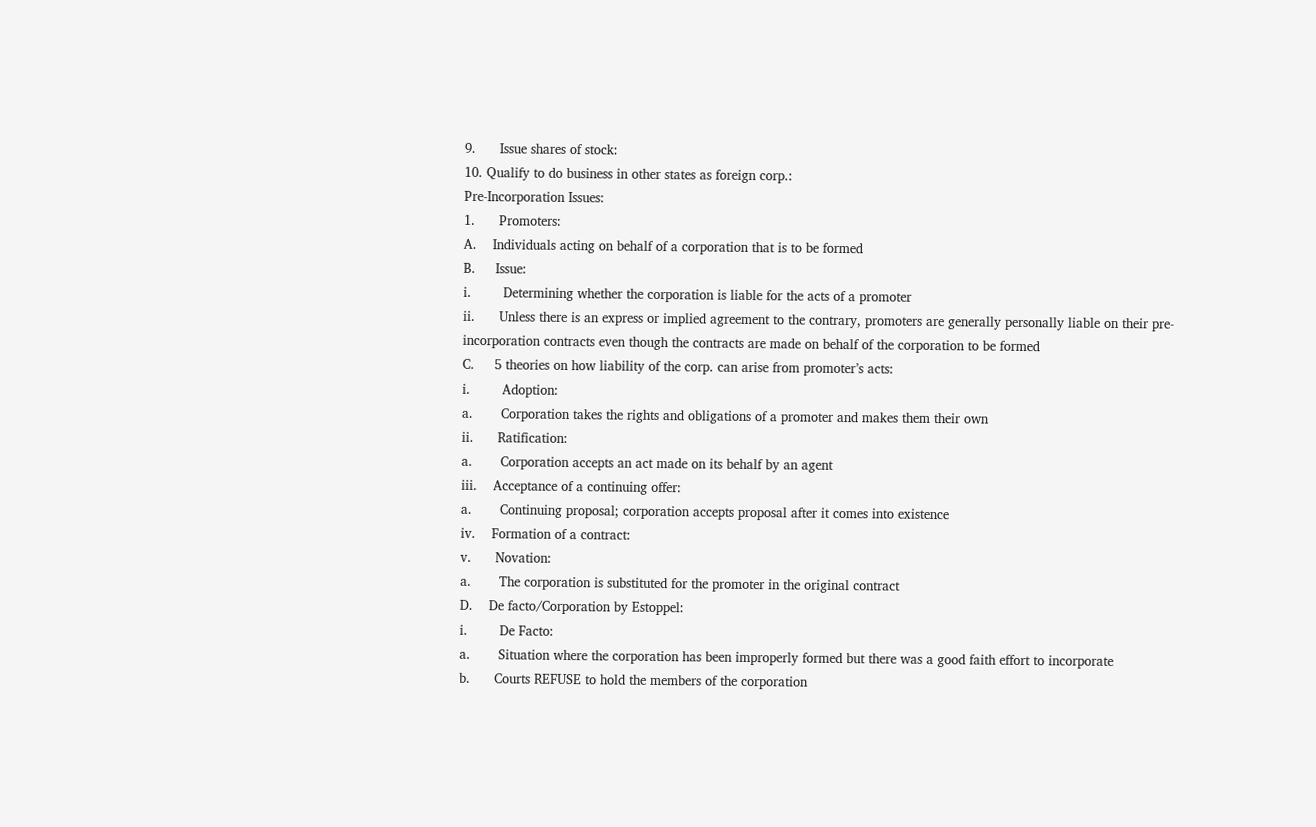9.      Issue shares of stock:
10. Qualify to do business in other states as foreign corp.:
Pre-Incorporation Issues:
1.      Promoters:
A.    Individuals acting on behalf of a corporation that is to be formed
B.     Issue:
i.        Determining whether the corporation is liable for the acts of a promoter
ii.      Unless there is an express or implied agreement to the contrary, promoters are generally personally liable on their pre-incorporation contracts even though the contracts are made on behalf of the corporation to be formed
C.     5 theories on how liability of the corp. can arise from promoter’s acts:
i.        Adoption:
a.       Corporation takes the rights and obligations of a promoter and makes them their own
ii.      Ratification:
a.       Corporation accepts an act made on its behalf by an agent
iii.    Acceptance of a continuing offer:
a.       Continuing proposal; corporation accepts proposal after it comes into existence
iv.    Formation of a contract:
v.      Novation:
a.       The corporation is substituted for the promoter in the original contract
D.    De facto/Corporation by Estoppel:
i.        De Facto:
a.       Situation where the corporation has been improperly formed but there was a good faith effort to incorporate
b.      Courts REFUSE to hold the members of the corporation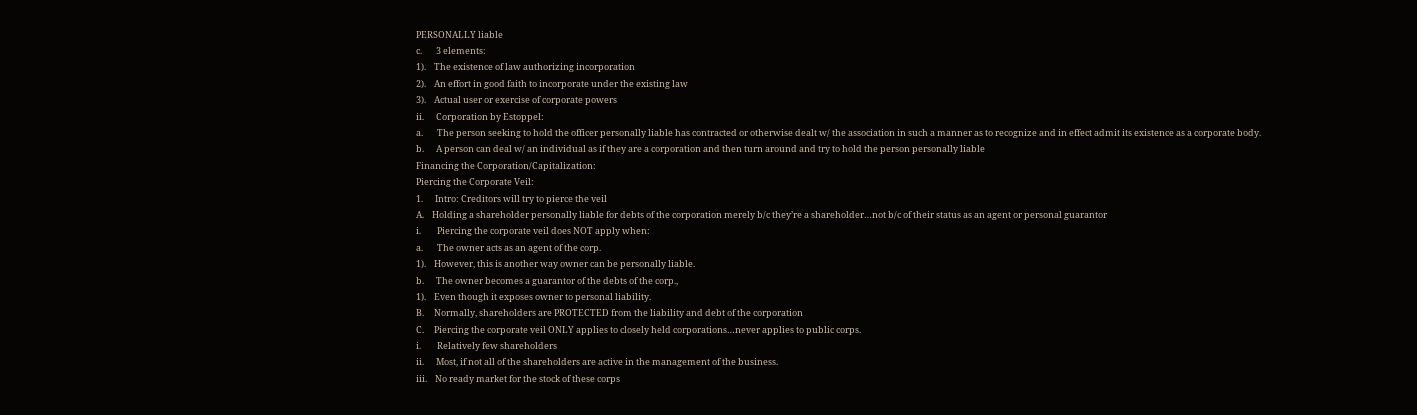PERSONALLY liable
c.       3 elements:
1).    The existence of law authorizing incorporation
2).    An effort in good faith to incorporate under the existing law
3).    Actual user or exercise of corporate powers
ii.      Corporation by Estoppel:
a.       The person seeking to hold the officer personally liable has contracted or otherwise dealt w/ the association in such a manner as to recognize and in effect admit its existence as a corporate body.
b.      A person can deal w/ an individual as if they are a corporation and then turn around and try to hold the person personally liable
Financing the Corporation/Capitalization:
Piercing the Corporate Veil:
1.      Intro: Creditors will try to pierce the veil
A.    Holding a shareholder personally liable for debts of the corporation merely b/c they’re a shareholder…not b/c of their status as an agent or personal guarantor
i.        Piercing the corporate veil does NOT apply when:
a.       The owner acts as an agent of the corp.
1).    However, this is another way owner can be personally liable.
b.      The owner becomes a guarantor of the debts of the corp.,
1).    Even though it exposes owner to personal liability.
B.     Normally, shareholders are PROTECTED from the liability and debt of the corporation
C.     Piercing the corporate veil ONLY applies to closely held corporations…never applies to public corps.
i.        Relatively few shareholders
ii.      Most, if not all of the shareholders are active in the management of the business.
iii.    No ready market for the stock of these corps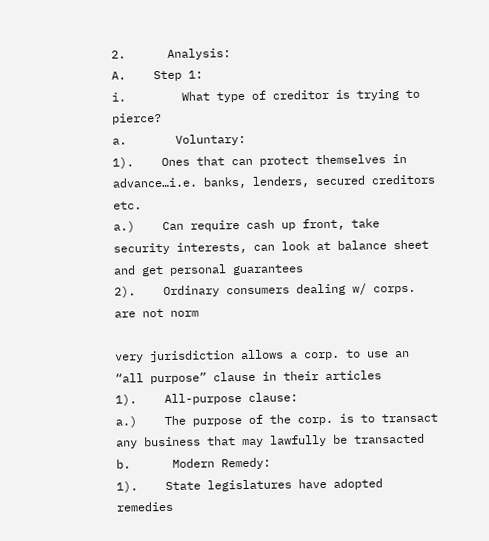2.      Analysis:
A.    Step 1:
i.        What type of creditor is trying to pierce?
a.       Voluntary:
1).    Ones that can protect themselves in advance…i.e. banks, lenders, secured creditors etc.
a.)    Can require cash up front, take security interests, can look at balance sheet and get personal guarantees
2).    Ordinary consumers dealing w/ corps. are not norm

very jurisdiction allows a corp. to use an “all purpose” clause in their articles
1).    All-purpose clause:
a.)    The purpose of the corp. is to transact any business that may lawfully be transacted
b.      Modern Remedy:
1).    State legislatures have adopted remedies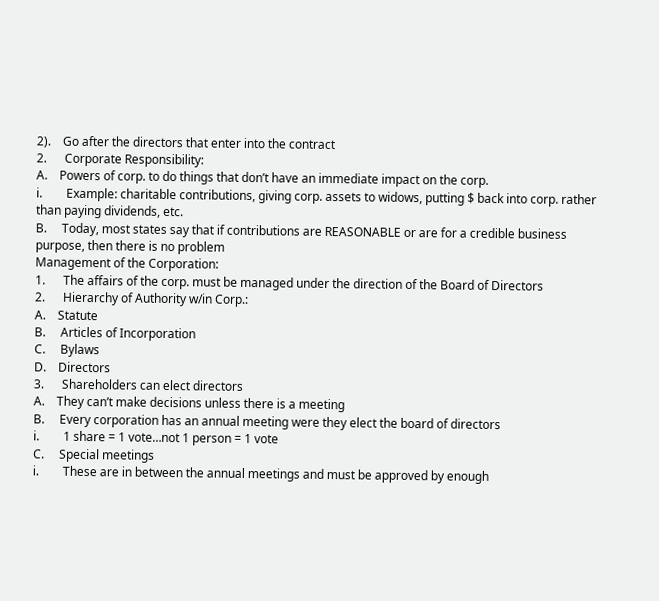2).    Go after the directors that enter into the contract
2.      Corporate Responsibility:
A.    Powers of corp. to do things that don’t have an immediate impact on the corp.
i.        Example: charitable contributions, giving corp. assets to widows, putting $ back into corp. rather than paying dividends, etc.
B.     Today, most states say that if contributions are REASONABLE or are for a credible business purpose, then there is no problem
Management of the Corporation:
1.      The affairs of the corp. must be managed under the direction of the Board of Directors
2.      Hierarchy of Authority w/in Corp.:
A.    Statute
B.     Articles of Incorporation
C.     Bylaws
D.    Directors
3.      Shareholders can elect directors
A.    They can’t make decisions unless there is a meeting
B.     Every corporation has an annual meeting were they elect the board of directors
i.        1 share = 1 vote…not 1 person = 1 vote
C.     Special meetings
i.        These are in between the annual meetings and must be approved by enough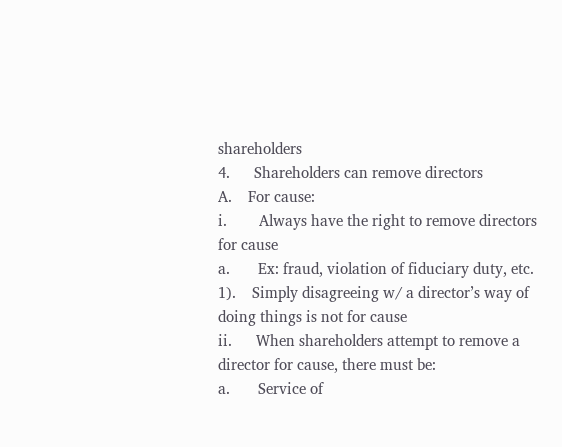shareholders
4.      Shareholders can remove directors
A.    For cause:
i.        Always have the right to remove directors for cause
a.       Ex: fraud, violation of fiduciary duty, etc.
1).    Simply disagreeing w/ a director’s way of doing things is not for cause
ii.      When shareholders attempt to remove a director for cause, there must be:
a.       Service of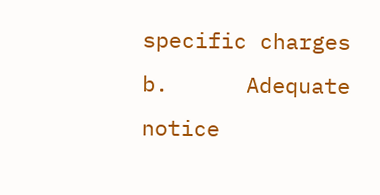specific charges
b.      Adequate notice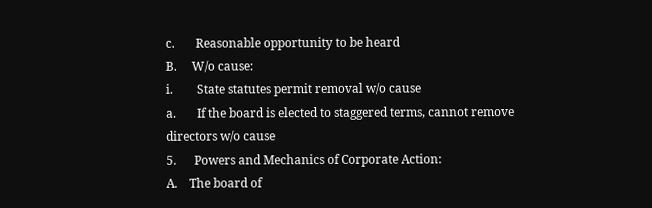c.       Reasonable opportunity to be heard
B.     W/o cause:
i.        State statutes permit removal w/o cause
a.       If the board is elected to staggered terms, cannot remove directors w/o cause
5.      Powers and Mechanics of Corporate Action:
A.    The board of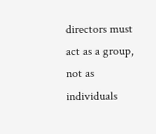directors must act as a group, not as individuals